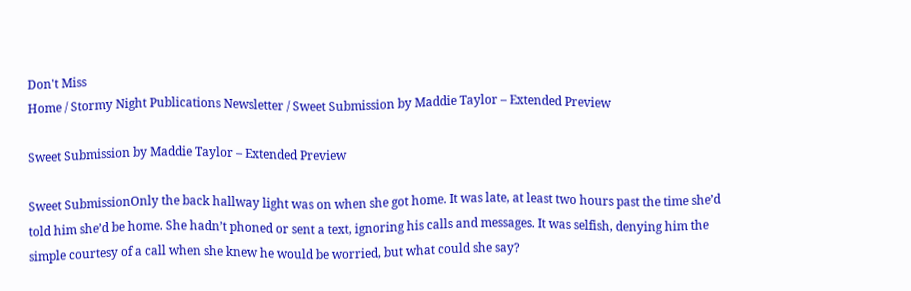Don't Miss
Home / Stormy Night Publications Newsletter / Sweet Submission by Maddie Taylor – Extended Preview

Sweet Submission by Maddie Taylor – Extended Preview

Sweet SubmissionOnly the back hallway light was on when she got home. It was late, at least two hours past the time she’d told him she’d be home. She hadn’t phoned or sent a text, ignoring his calls and messages. It was selfish, denying him the simple courtesy of a call when she knew he would be worried, but what could she say?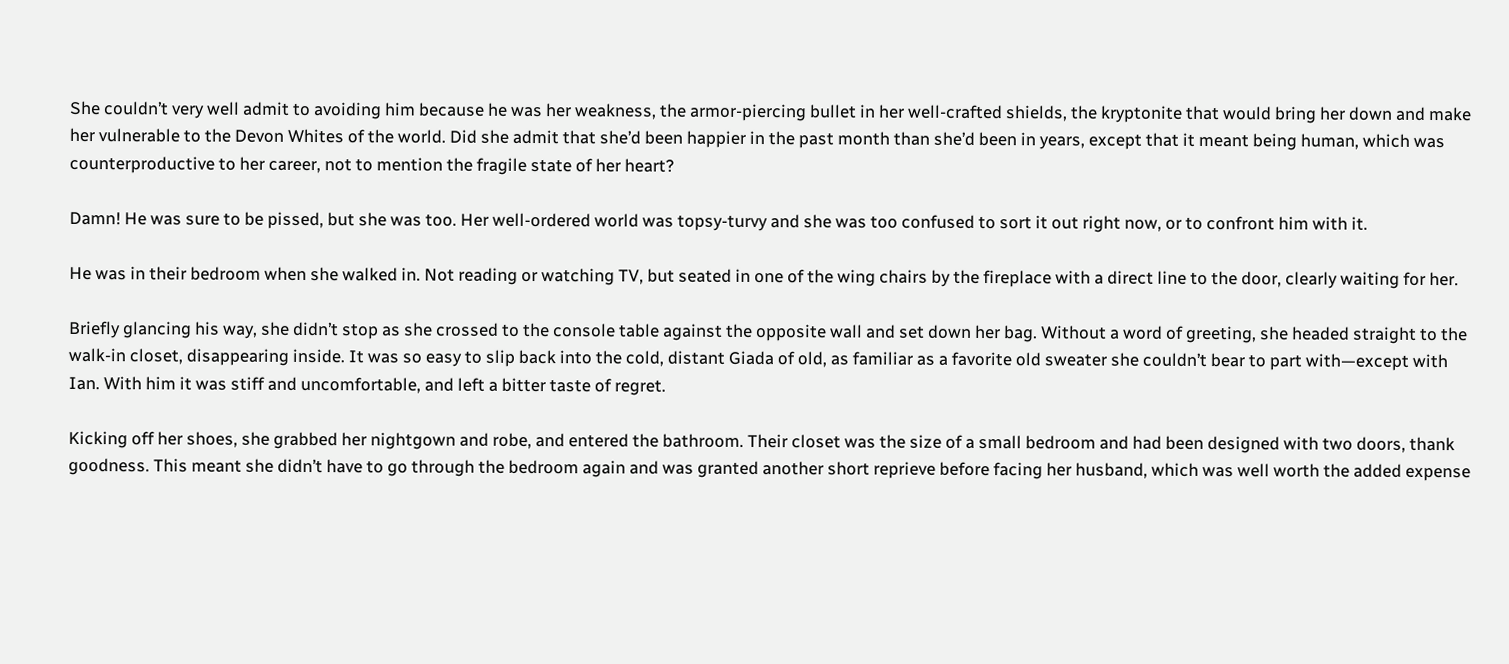She couldn’t very well admit to avoiding him because he was her weakness, the armor-piercing bullet in her well-crafted shields, the kryptonite that would bring her down and make her vulnerable to the Devon Whites of the world. Did she admit that she’d been happier in the past month than she’d been in years, except that it meant being human, which was counterproductive to her career, not to mention the fragile state of her heart?

Damn! He was sure to be pissed, but she was too. Her well-ordered world was topsy-turvy and she was too confused to sort it out right now, or to confront him with it.

He was in their bedroom when she walked in. Not reading or watching TV, but seated in one of the wing chairs by the fireplace with a direct line to the door, clearly waiting for her.

Briefly glancing his way, she didn’t stop as she crossed to the console table against the opposite wall and set down her bag. Without a word of greeting, she headed straight to the walk-in closet, disappearing inside. It was so easy to slip back into the cold, distant Giada of old, as familiar as a favorite old sweater she couldn’t bear to part with—except with Ian. With him it was stiff and uncomfortable, and left a bitter taste of regret.

Kicking off her shoes, she grabbed her nightgown and robe, and entered the bathroom. Their closet was the size of a small bedroom and had been designed with two doors, thank goodness. This meant she didn’t have to go through the bedroom again and was granted another short reprieve before facing her husband, which was well worth the added expense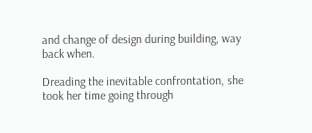and change of design during building, way back when.

Dreading the inevitable confrontation, she took her time going through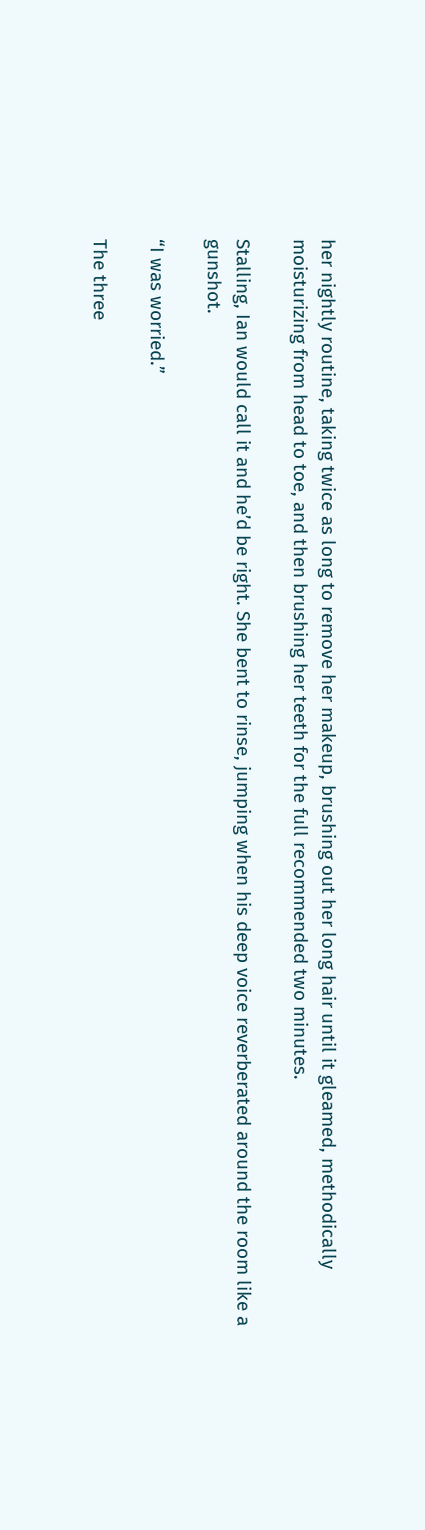her nightly routine, taking twice as long to remove her makeup, brushing out her long hair until it gleamed, methodically moisturizing from head to toe, and then brushing her teeth for the full recommended two minutes.

Stalling, Ian would call it and he’d be right. She bent to rinse, jumping when his deep voice reverberated around the room like a gunshot.

“I was worried.”

The three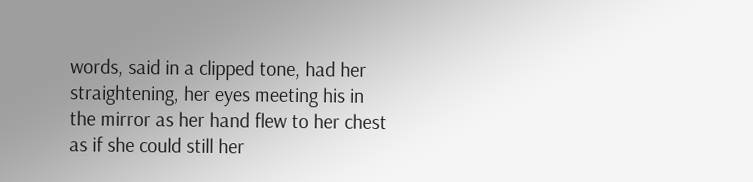words, said in a clipped tone, had her straightening, her eyes meeting his in the mirror as her hand flew to her chest as if she could still her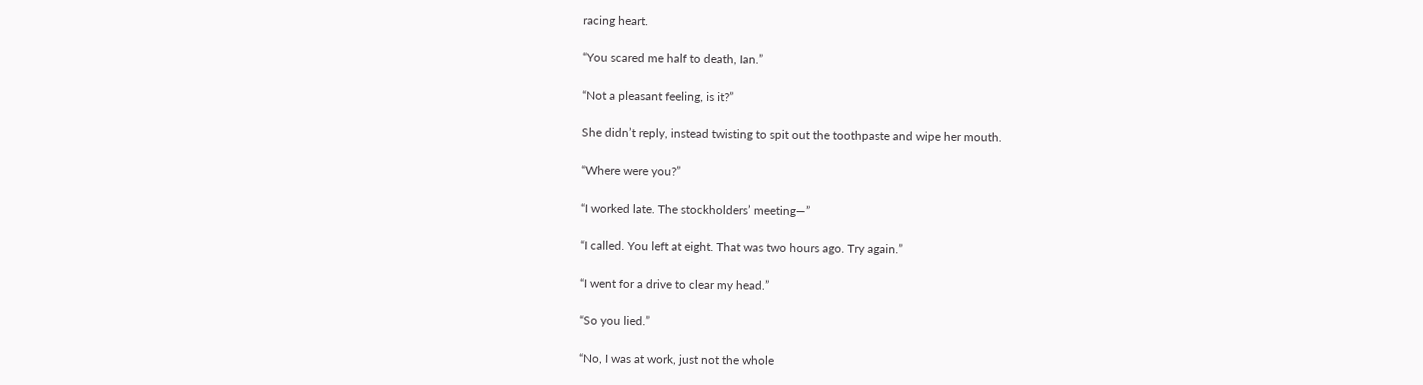racing heart.

“You scared me half to death, Ian.”

“Not a pleasant feeling, is it?”

She didn’t reply, instead twisting to spit out the toothpaste and wipe her mouth.

“Where were you?”

“I worked late. The stockholders’ meeting—”

“I called. You left at eight. That was two hours ago. Try again.”

“I went for a drive to clear my head.”

“So you lied.”

“No, I was at work, just not the whole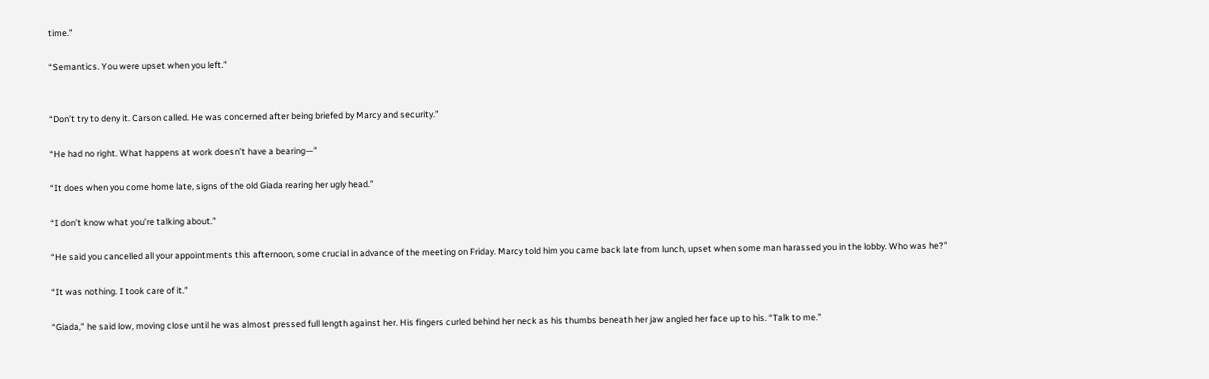time.”

“Semantics. You were upset when you left.”


“Don’t try to deny it. Carson called. He was concerned after being briefed by Marcy and security.”

“He had no right. What happens at work doesn’t have a bearing—”

“It does when you come home late, signs of the old Giada rearing her ugly head.”

“I don’t know what you’re talking about.”

“He said you cancelled all your appointments this afternoon, some crucial in advance of the meeting on Friday. Marcy told him you came back late from lunch, upset when some man harassed you in the lobby. Who was he?”

“It was nothing. I took care of it.”

“Giada,” he said low, moving close until he was almost pressed full length against her. His fingers curled behind her neck as his thumbs beneath her jaw angled her face up to his. “Talk to me.”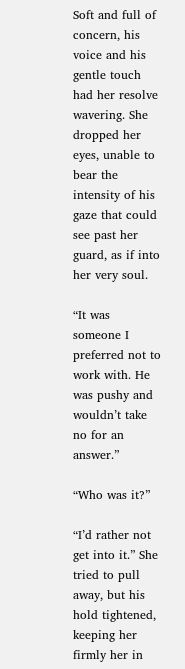Soft and full of concern, his voice and his gentle touch had her resolve wavering. She dropped her eyes, unable to bear the intensity of his gaze that could see past her guard, as if into her very soul.

“It was someone I preferred not to work with. He was pushy and wouldn’t take no for an answer.”

“Who was it?”

“I’d rather not get into it.” She tried to pull away, but his hold tightened, keeping her firmly her in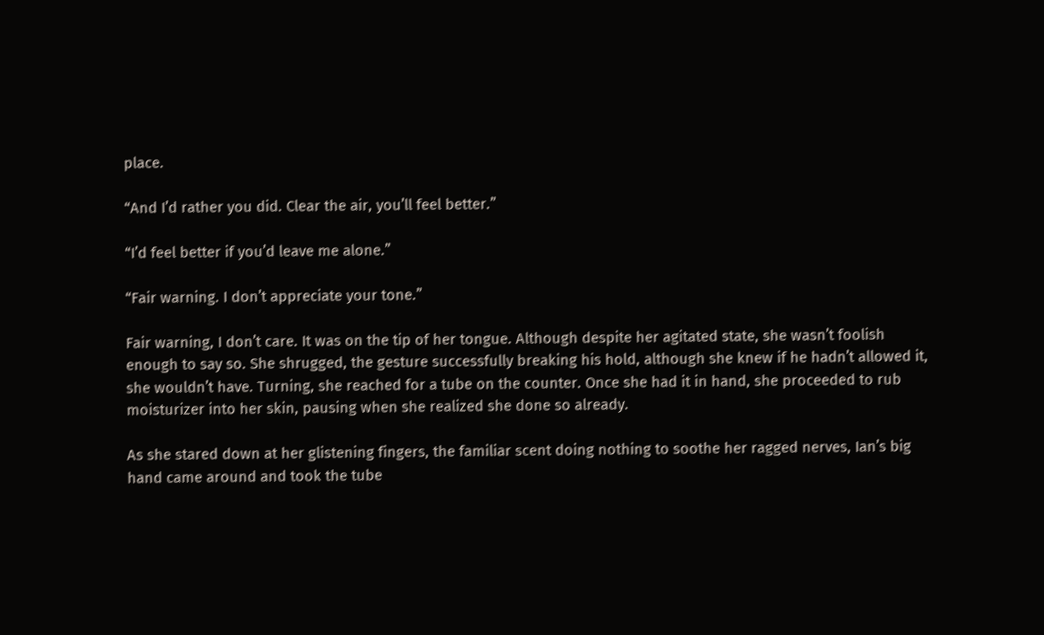place.

“And I’d rather you did. Clear the air, you’ll feel better.”

“I’d feel better if you’d leave me alone.”

“Fair warning. I don’t appreciate your tone.”

Fair warning, I don’t care. It was on the tip of her tongue. Although despite her agitated state, she wasn’t foolish enough to say so. She shrugged, the gesture successfully breaking his hold, although she knew if he hadn’t allowed it, she wouldn’t have. Turning, she reached for a tube on the counter. Once she had it in hand, she proceeded to rub moisturizer into her skin, pausing when she realized she done so already.

As she stared down at her glistening fingers, the familiar scent doing nothing to soothe her ragged nerves, Ian’s big hand came around and took the tube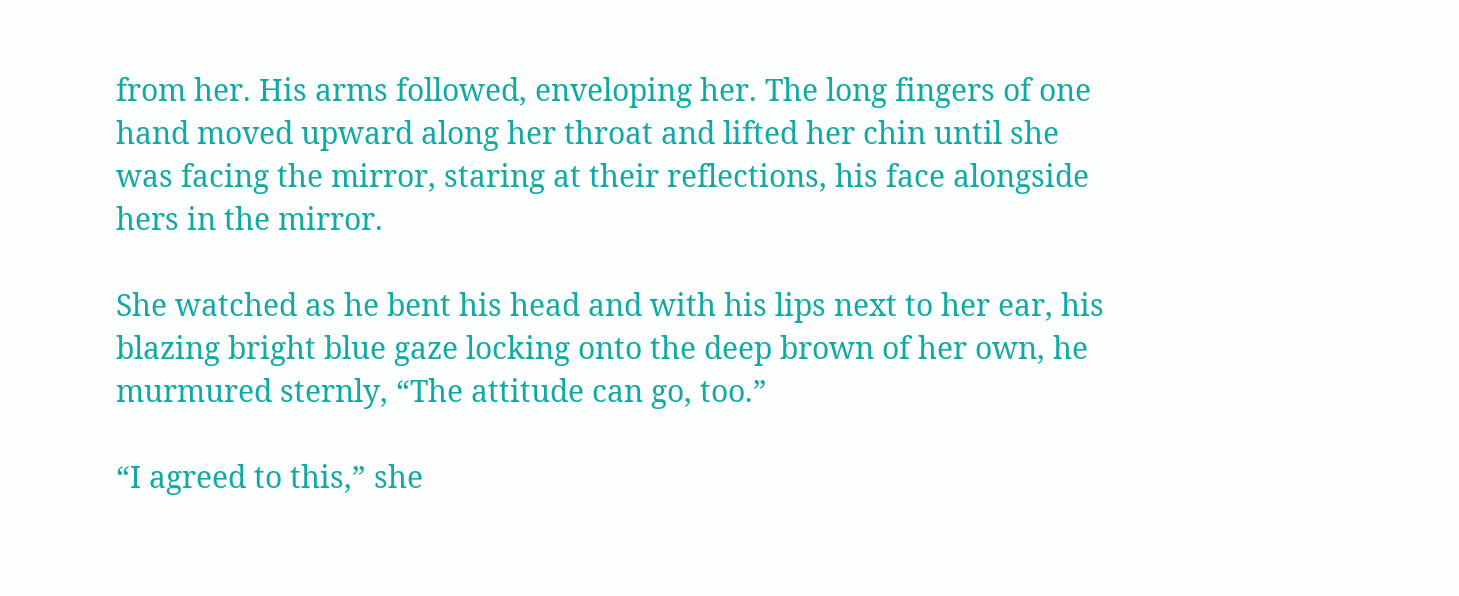from her. His arms followed, enveloping her. The long fingers of one hand moved upward along her throat and lifted her chin until she was facing the mirror, staring at their reflections, his face alongside hers in the mirror.

She watched as he bent his head and with his lips next to her ear, his blazing bright blue gaze locking onto the deep brown of her own, he murmured sternly, “The attitude can go, too.”

“I agreed to this,” she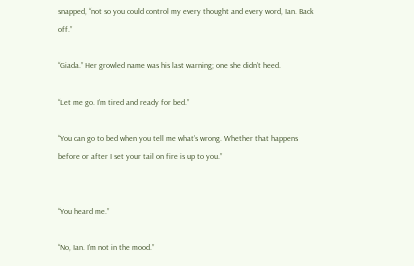snapped, “not so you could control my every thought and every word, Ian. Back off.”

“Giada.” Her growled name was his last warning; one she didn’t heed.

“Let me go. I’m tired and ready for bed.”

“You can go to bed when you tell me what’s wrong. Whether that happens before or after I set your tail on fire is up to you.”


“You heard me.”

“No, Ian. I’m not in the mood.”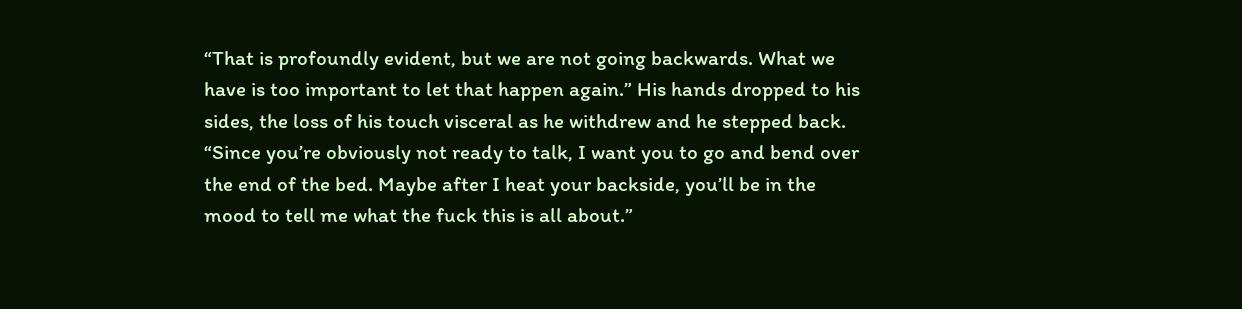“That is profoundly evident, but we are not going backwards. What we have is too important to let that happen again.” His hands dropped to his sides, the loss of his touch visceral as he withdrew and he stepped back. “Since you’re obviously not ready to talk, I want you to go and bend over the end of the bed. Maybe after I heat your backside, you’ll be in the mood to tell me what the fuck this is all about.”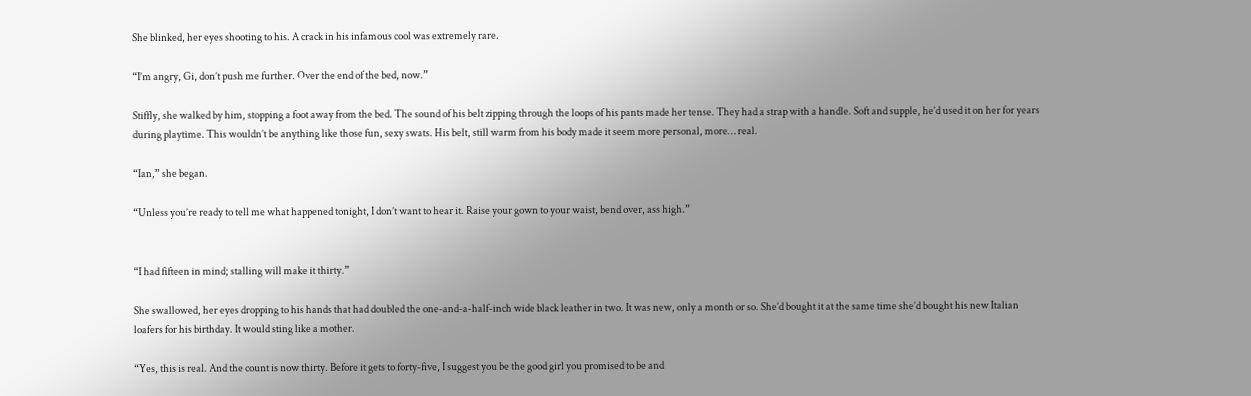She blinked, her eyes shooting to his. A crack in his infamous cool was extremely rare.

“I’m angry, Gi, don’t push me further. Over the end of the bed, now.”

Stiffly, she walked by him, stopping a foot away from the bed. The sound of his belt zipping through the loops of his pants made her tense. They had a strap with a handle. Soft and supple, he’d used it on her for years during playtime. This wouldn’t be anything like those fun, sexy swats. His belt, still warm from his body made it seem more personal, more… real.

“Ian,” she began.

“Unless you’re ready to tell me what happened tonight, I don’t want to hear it. Raise your gown to your waist, bend over, ass high.”


“I had fifteen in mind; stalling will make it thirty.”

She swallowed, her eyes dropping to his hands that had doubled the one-and-a-half-inch wide black leather in two. It was new, only a month or so. She’d bought it at the same time she’d bought his new Italian loafers for his birthday. It would sting like a mother.

“Yes, this is real. And the count is now thirty. Before it gets to forty-five, I suggest you be the good girl you promised to be and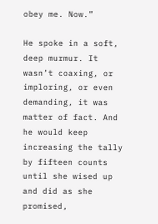obey me. Now.”

He spoke in a soft, deep murmur. It wasn’t coaxing, or imploring, or even demanding, it was matter of fact. And he would keep increasing the tally by fifteen counts until she wised up and did as she promised,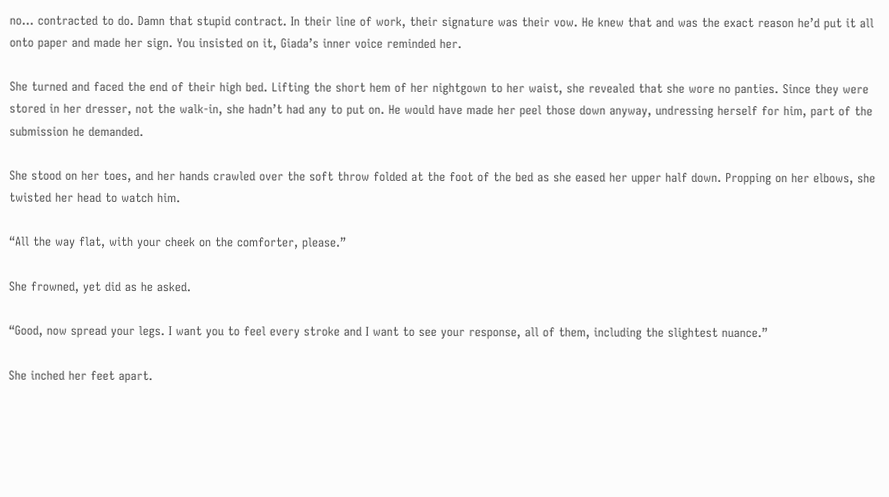no… contracted to do. Damn that stupid contract. In their line of work, their signature was their vow. He knew that and was the exact reason he’d put it all onto paper and made her sign. You insisted on it, Giada’s inner voice reminded her.

She turned and faced the end of their high bed. Lifting the short hem of her nightgown to her waist, she revealed that she wore no panties. Since they were stored in her dresser, not the walk-in, she hadn’t had any to put on. He would have made her peel those down anyway, undressing herself for him, part of the submission he demanded.

She stood on her toes, and her hands crawled over the soft throw folded at the foot of the bed as she eased her upper half down. Propping on her elbows, she twisted her head to watch him.

“All the way flat, with your cheek on the comforter, please.”

She frowned, yet did as he asked.

“Good, now spread your legs. I want you to feel every stroke and I want to see your response, all of them, including the slightest nuance.”

She inched her feet apart.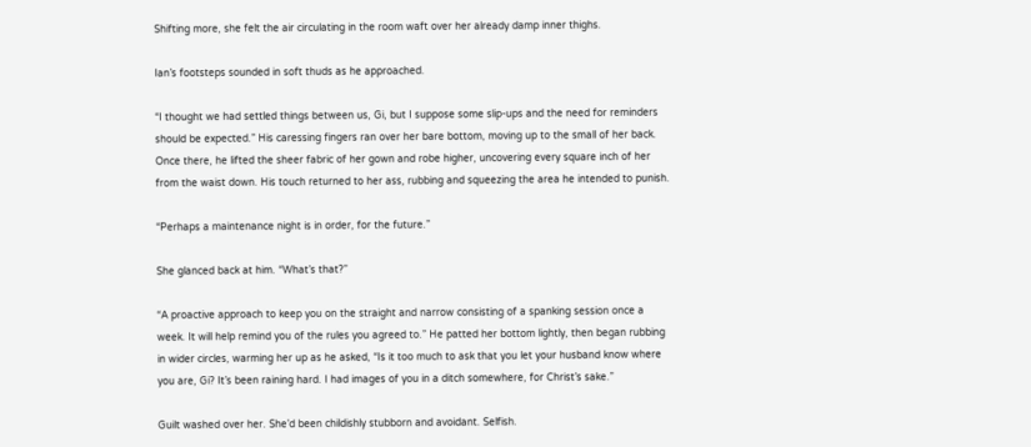Shifting more, she felt the air circulating in the room waft over her already damp inner thighs.

Ian’s footsteps sounded in soft thuds as he approached.

“I thought we had settled things between us, Gi, but I suppose some slip-ups and the need for reminders should be expected.” His caressing fingers ran over her bare bottom, moving up to the small of her back. Once there, he lifted the sheer fabric of her gown and robe higher, uncovering every square inch of her from the waist down. His touch returned to her ass, rubbing and squeezing the area he intended to punish.

“Perhaps a maintenance night is in order, for the future.”

She glanced back at him. “What’s that?”

“A proactive approach to keep you on the straight and narrow consisting of a spanking session once a week. It will help remind you of the rules you agreed to.” He patted her bottom lightly, then began rubbing in wider circles, warming her up as he asked, “Is it too much to ask that you let your husband know where you are, Gi? It’s been raining hard. I had images of you in a ditch somewhere, for Christ’s sake.”

Guilt washed over her. She’d been childishly stubborn and avoidant. Selfish.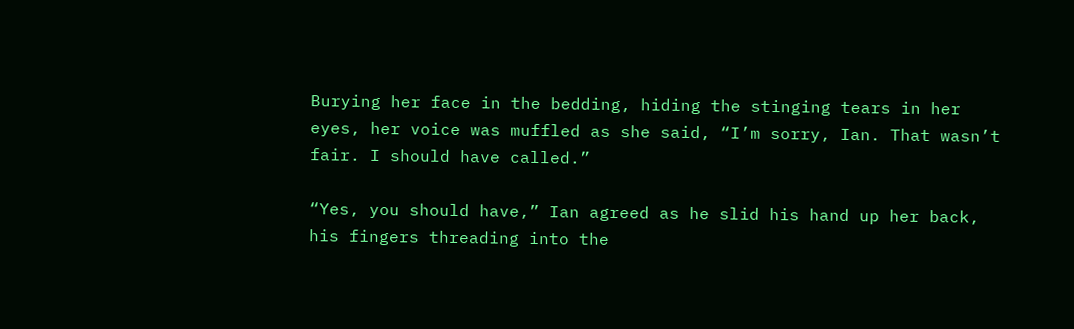Burying her face in the bedding, hiding the stinging tears in her eyes, her voice was muffled as she said, “I’m sorry, Ian. That wasn’t fair. I should have called.”

“Yes, you should have,” Ian agreed as he slid his hand up her back, his fingers threading into the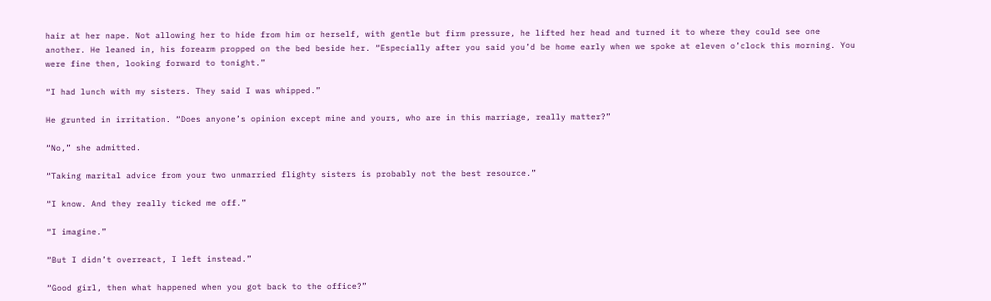hair at her nape. Not allowing her to hide from him or herself, with gentle but firm pressure, he lifted her head and turned it to where they could see one another. He leaned in, his forearm propped on the bed beside her. “Especially after you said you’d be home early when we spoke at eleven o’clock this morning. You were fine then, looking forward to tonight.”

“I had lunch with my sisters. They said I was whipped.”

He grunted in irritation. “Does anyone’s opinion except mine and yours, who are in this marriage, really matter?”

“No,” she admitted.

“Taking marital advice from your two unmarried flighty sisters is probably not the best resource.”

“I know. And they really ticked me off.”

“I imagine.”

“But I didn’t overreact, I left instead.”

“Good girl, then what happened when you got back to the office?”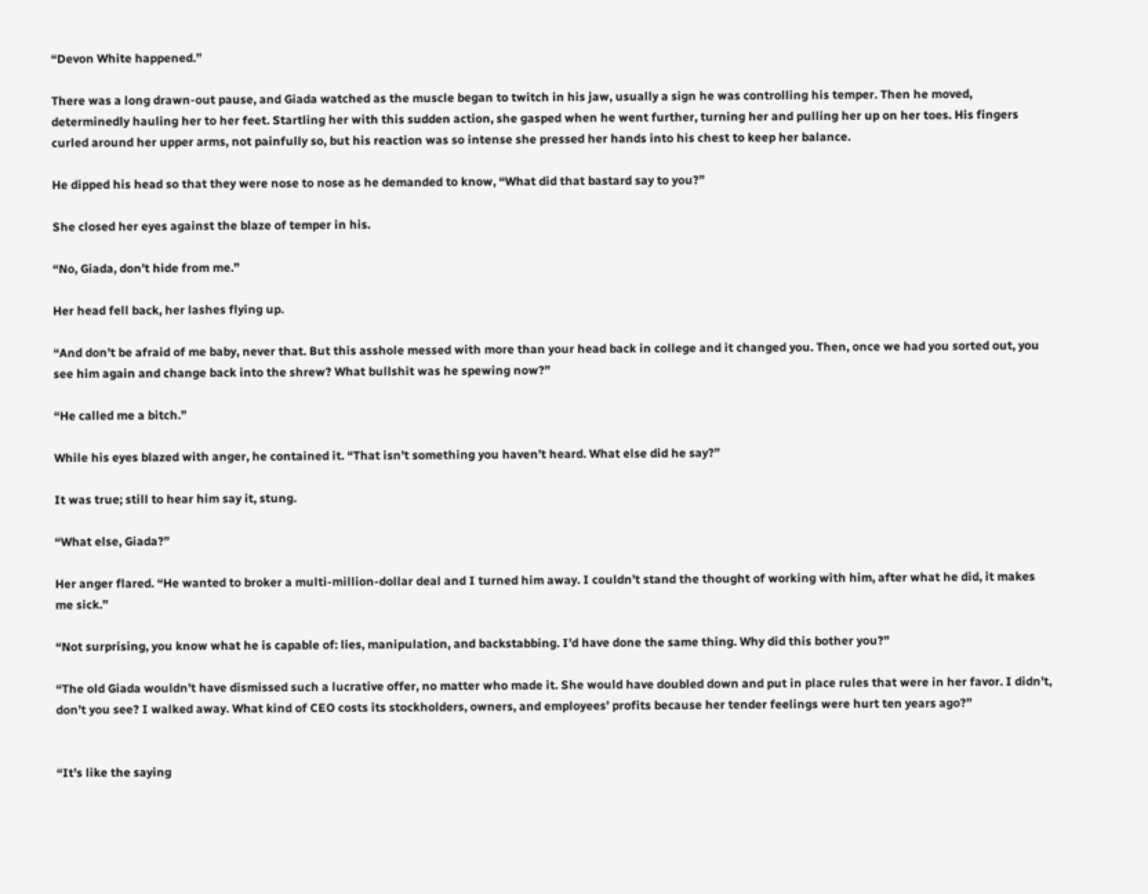“Devon White happened.”

There was a long drawn-out pause, and Giada watched as the muscle began to twitch in his jaw, usually a sign he was controlling his temper. Then he moved, determinedly hauling her to her feet. Startling her with this sudden action, she gasped when he went further, turning her and pulling her up on her toes. His fingers curled around her upper arms, not painfully so, but his reaction was so intense she pressed her hands into his chest to keep her balance.

He dipped his head so that they were nose to nose as he demanded to know, “What did that bastard say to you?”

She closed her eyes against the blaze of temper in his.

“No, Giada, don’t hide from me.”

Her head fell back, her lashes flying up.

“And don’t be afraid of me baby, never that. But this asshole messed with more than your head back in college and it changed you. Then, once we had you sorted out, you see him again and change back into the shrew? What bullshit was he spewing now?”

“He called me a bitch.”

While his eyes blazed with anger, he contained it. “That isn’t something you haven’t heard. What else did he say?”

It was true; still to hear him say it, stung.

“What else, Giada?”

Her anger flared. “He wanted to broker a multi-million-dollar deal and I turned him away. I couldn’t stand the thought of working with him, after what he did, it makes me sick.”

“Not surprising, you know what he is capable of: lies, manipulation, and backstabbing. I’d have done the same thing. Why did this bother you?”

“The old Giada wouldn’t have dismissed such a lucrative offer, no matter who made it. She would have doubled down and put in place rules that were in her favor. I didn’t, don’t you see? I walked away. What kind of CEO costs its stockholders, owners, and employees’ profits because her tender feelings were hurt ten years ago?”


“It’s like the saying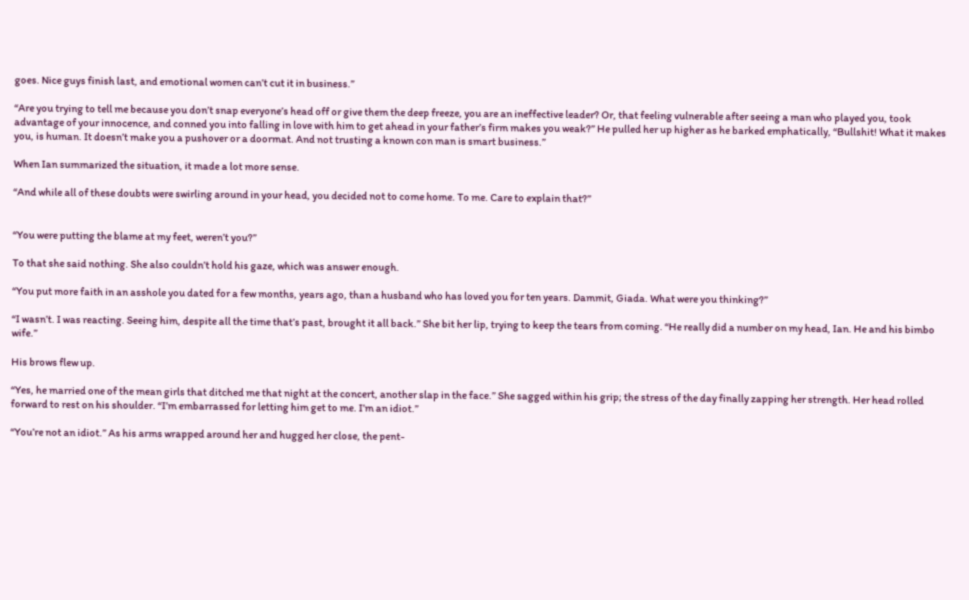goes. Nice guys finish last, and emotional women can’t cut it in business.”

“Are you trying to tell me because you don’t snap everyone’s head off or give them the deep freeze, you are an ineffective leader? Or, that feeling vulnerable after seeing a man who played you, took advantage of your innocence, and conned you into falling in love with him to get ahead in your father’s firm makes you weak?” He pulled her up higher as he barked emphatically, “Bullshit! What it makes you, is human. It doesn’t make you a pushover or a doormat. And not trusting a known con man is smart business.”

When Ian summarized the situation, it made a lot more sense.

“And while all of these doubts were swirling around in your head, you decided not to come home. To me. Care to explain that?”


“You were putting the blame at my feet, weren’t you?”

To that she said nothing. She also couldn’t hold his gaze, which was answer enough.

“You put more faith in an asshole you dated for a few months, years ago, than a husband who has loved you for ten years. Dammit, Giada. What were you thinking?”

“I wasn’t. I was reacting. Seeing him, despite all the time that’s past, brought it all back.” She bit her lip, trying to keep the tears from coming. “He really did a number on my head, Ian. He and his bimbo wife.”

His brows flew up.

“Yes, he married one of the mean girls that ditched me that night at the concert, another slap in the face.” She sagged within his grip; the stress of the day finally zapping her strength. Her head rolled forward to rest on his shoulder. “I’m embarrassed for letting him get to me. I’m an idiot.”

“You’re not an idiot.” As his arms wrapped around her and hugged her close, the pent-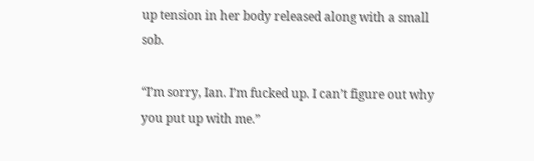up tension in her body released along with a small sob.

“I’m sorry, Ian. I’m fucked up. I can’t figure out why you put up with me.”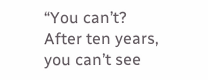“You can’t? After ten years, you can’t see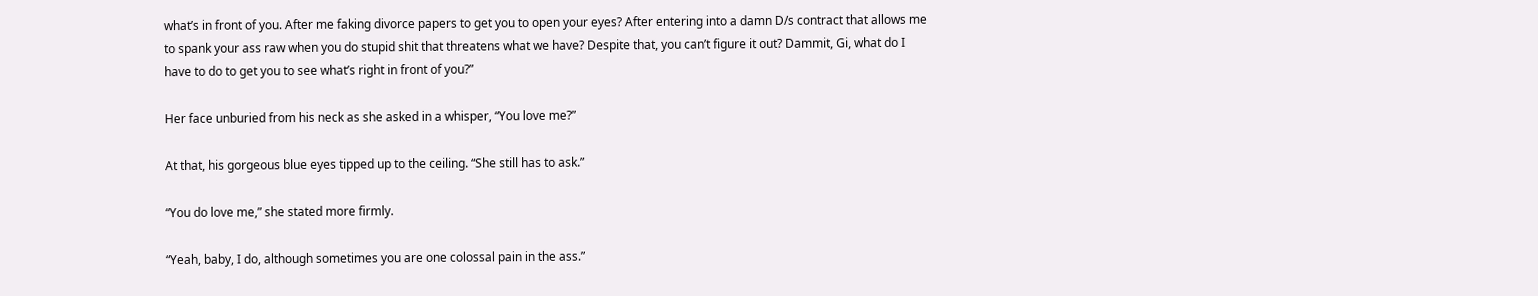what’s in front of you. After me faking divorce papers to get you to open your eyes? After entering into a damn D/s contract that allows me to spank your ass raw when you do stupid shit that threatens what we have? Despite that, you can’t figure it out? Dammit, Gi, what do I have to do to get you to see what’s right in front of you?”

Her face unburied from his neck as she asked in a whisper, “You love me?”

At that, his gorgeous blue eyes tipped up to the ceiling. “She still has to ask.”

“You do love me,” she stated more firmly.

“Yeah, baby, I do, although sometimes you are one colossal pain in the ass.”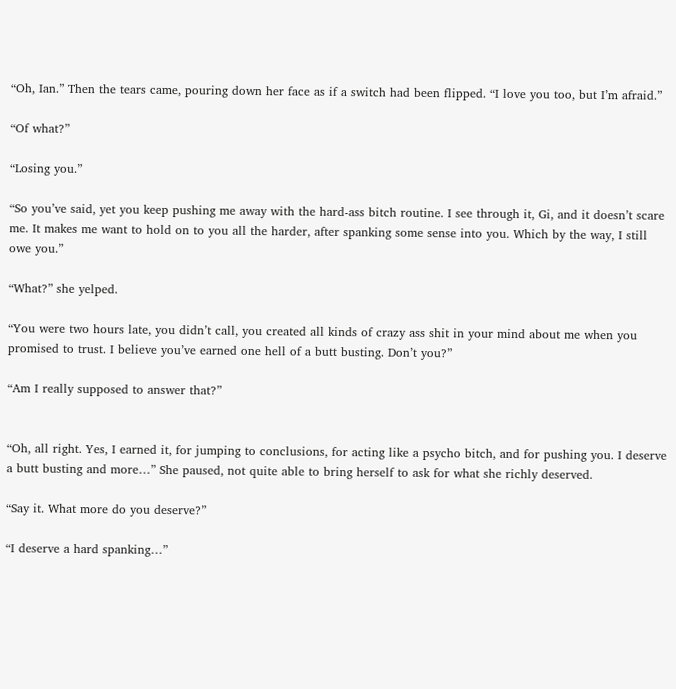“Oh, Ian.” Then the tears came, pouring down her face as if a switch had been flipped. “I love you too, but I’m afraid.”

“Of what?”

“Losing you.”

“So you’ve said, yet you keep pushing me away with the hard-ass bitch routine. I see through it, Gi, and it doesn’t scare me. It makes me want to hold on to you all the harder, after spanking some sense into you. Which by the way, I still owe you.”

“What?” she yelped.

“You were two hours late, you didn’t call, you created all kinds of crazy ass shit in your mind about me when you promised to trust. I believe you’ve earned one hell of a butt busting. Don’t you?”

“Am I really supposed to answer that?”


“Oh, all right. Yes, I earned it, for jumping to conclusions, for acting like a psycho bitch, and for pushing you. I deserve a butt busting and more…” She paused, not quite able to bring herself to ask for what she richly deserved.

“Say it. What more do you deserve?”

“I deserve a hard spanking…”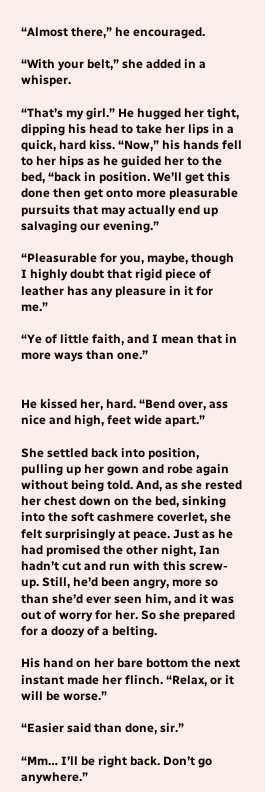“Almost there,” he encouraged.

“With your belt,” she added in a whisper.

“That’s my girl.” He hugged her tight, dipping his head to take her lips in a quick, hard kiss. “Now,” his hands fell to her hips as he guided her to the bed, “back in position. We’ll get this done then get onto more pleasurable pursuits that may actually end up salvaging our evening.”

“Pleasurable for you, maybe, though I highly doubt that rigid piece of leather has any pleasure in it for me.”

“Ye of little faith, and I mean that in more ways than one.”


He kissed her, hard. “Bend over, ass nice and high, feet wide apart.”

She settled back into position, pulling up her gown and robe again without being told. And, as she rested her chest down on the bed, sinking into the soft cashmere coverlet, she felt surprisingly at peace. Just as he had promised the other night, Ian hadn’t cut and run with this screw-up. Still, he’d been angry, more so than she’d ever seen him, and it was out of worry for her. So she prepared for a doozy of a belting.

His hand on her bare bottom the next instant made her flinch. “Relax, or it will be worse.”

“Easier said than done, sir.”

“Mm… I’ll be right back. Don’t go anywhere.”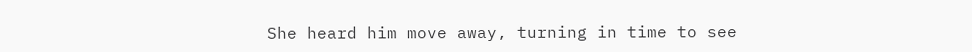She heard him move away, turning in time to see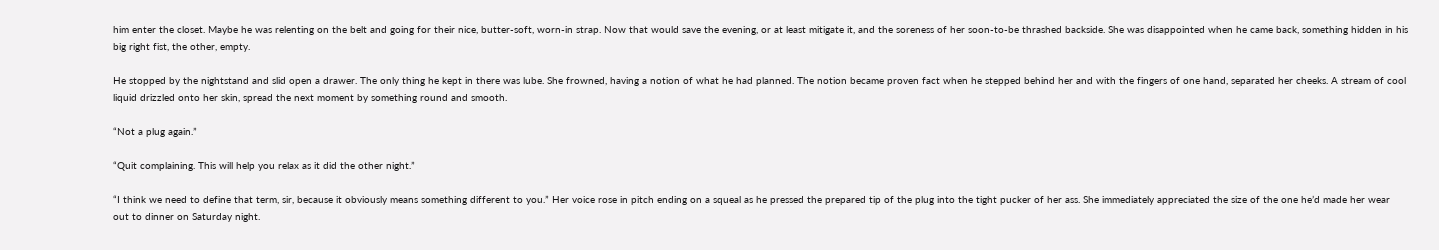him enter the closet. Maybe he was relenting on the belt and going for their nice, butter-soft, worn-in strap. Now that would save the evening, or at least mitigate it, and the soreness of her soon-to-be thrashed backside. She was disappointed when he came back, something hidden in his big right fist, the other, empty.

He stopped by the nightstand and slid open a drawer. The only thing he kept in there was lube. She frowned, having a notion of what he had planned. The notion became proven fact when he stepped behind her and with the fingers of one hand, separated her cheeks. A stream of cool liquid drizzled onto her skin, spread the next moment by something round and smooth.

“Not a plug again.”

“Quit complaining. This will help you relax as it did the other night.”

“I think we need to define that term, sir, because it obviously means something different to you.” Her voice rose in pitch ending on a squeal as he pressed the prepared tip of the plug into the tight pucker of her ass. She immediately appreciated the size of the one he’d made her wear out to dinner on Saturday night.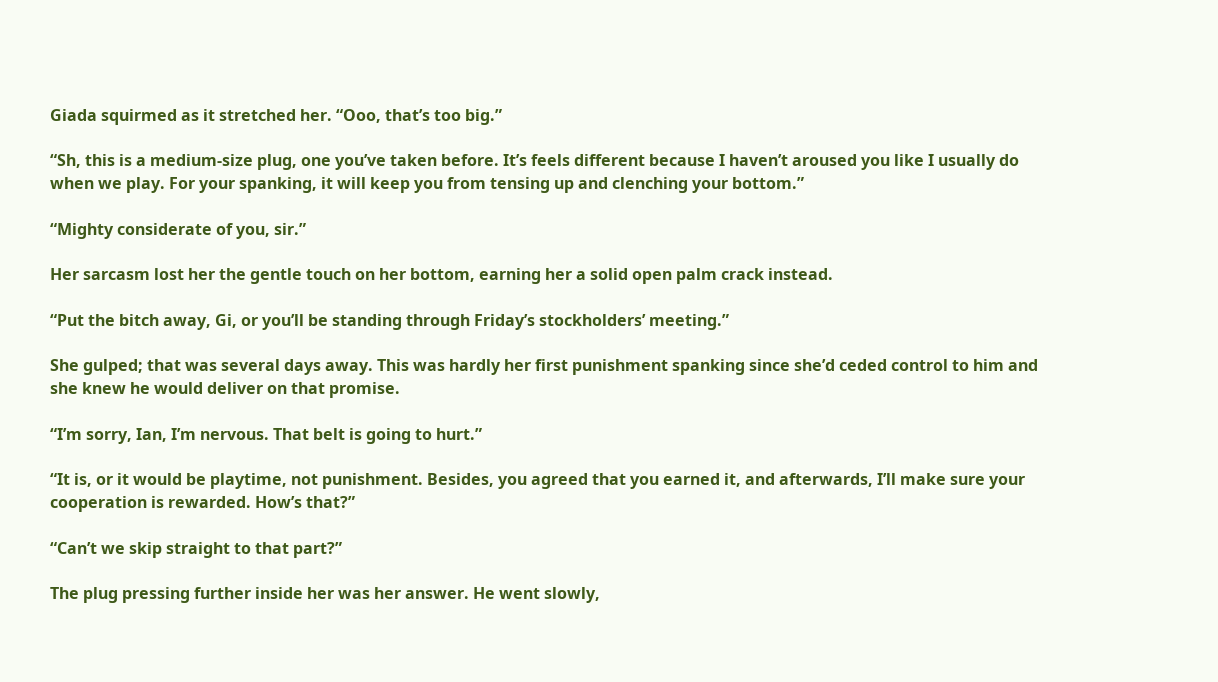Giada squirmed as it stretched her. “Ooo, that’s too big.”

“Sh, this is a medium-size plug, one you’ve taken before. It’s feels different because I haven’t aroused you like I usually do when we play. For your spanking, it will keep you from tensing up and clenching your bottom.”

“Mighty considerate of you, sir.”

Her sarcasm lost her the gentle touch on her bottom, earning her a solid open palm crack instead.

“Put the bitch away, Gi, or you’ll be standing through Friday’s stockholders’ meeting.”

She gulped; that was several days away. This was hardly her first punishment spanking since she’d ceded control to him and she knew he would deliver on that promise.

“I’m sorry, Ian, I’m nervous. That belt is going to hurt.”

“It is, or it would be playtime, not punishment. Besides, you agreed that you earned it, and afterwards, I’ll make sure your cooperation is rewarded. How’s that?”

“Can’t we skip straight to that part?”

The plug pressing further inside her was her answer. He went slowly,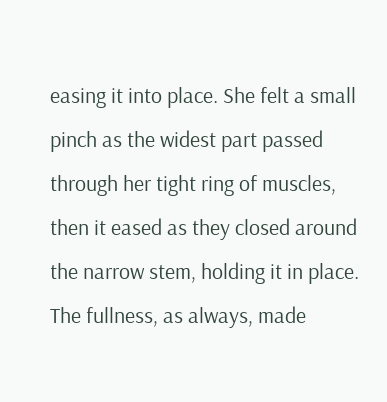easing it into place. She felt a small pinch as the widest part passed through her tight ring of muscles, then it eased as they closed around the narrow stem, holding it in place. The fullness, as always, made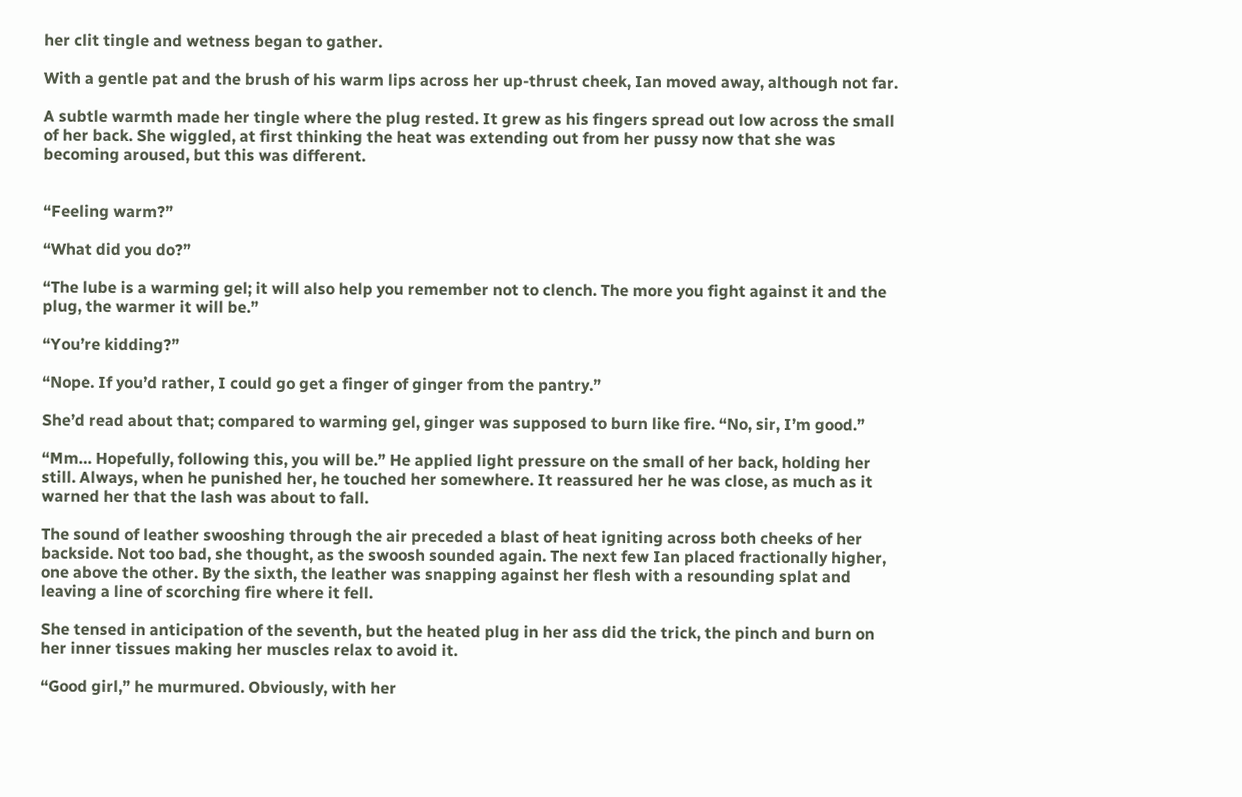her clit tingle and wetness began to gather.

With a gentle pat and the brush of his warm lips across her up-thrust cheek, Ian moved away, although not far.

A subtle warmth made her tingle where the plug rested. It grew as his fingers spread out low across the small of her back. She wiggled, at first thinking the heat was extending out from her pussy now that she was becoming aroused, but this was different.


“Feeling warm?”

“What did you do?”

“The lube is a warming gel; it will also help you remember not to clench. The more you fight against it and the plug, the warmer it will be.”

“You’re kidding?”

“Nope. If you’d rather, I could go get a finger of ginger from the pantry.”

She’d read about that; compared to warming gel, ginger was supposed to burn like fire. “No, sir, I’m good.”

“Mm… Hopefully, following this, you will be.” He applied light pressure on the small of her back, holding her still. Always, when he punished her, he touched her somewhere. It reassured her he was close, as much as it warned her that the lash was about to fall.

The sound of leather swooshing through the air preceded a blast of heat igniting across both cheeks of her backside. Not too bad, she thought, as the swoosh sounded again. The next few Ian placed fractionally higher, one above the other. By the sixth, the leather was snapping against her flesh with a resounding splat and leaving a line of scorching fire where it fell.

She tensed in anticipation of the seventh, but the heated plug in her ass did the trick, the pinch and burn on her inner tissues making her muscles relax to avoid it.

“Good girl,” he murmured. Obviously, with her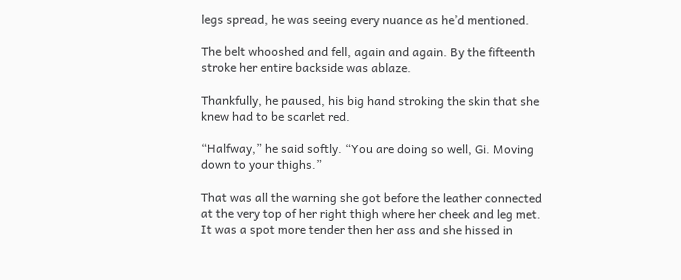legs spread, he was seeing every nuance as he’d mentioned.

The belt whooshed and fell, again and again. By the fifteenth stroke her entire backside was ablaze.

Thankfully, he paused, his big hand stroking the skin that she knew had to be scarlet red.

“Halfway,” he said softly. “You are doing so well, Gi. Moving down to your thighs.”

That was all the warning she got before the leather connected at the very top of her right thigh where her cheek and leg met. It was a spot more tender then her ass and she hissed in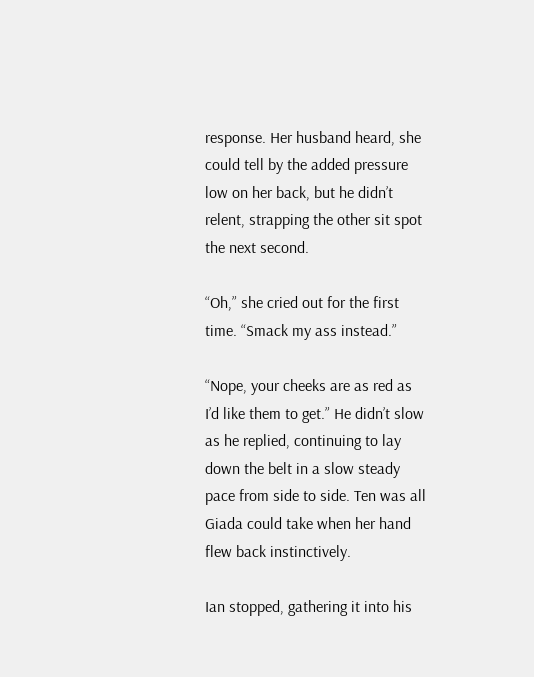response. Her husband heard, she could tell by the added pressure low on her back, but he didn’t relent, strapping the other sit spot the next second.

“Oh,” she cried out for the first time. “Smack my ass instead.”

“Nope, your cheeks are as red as I’d like them to get.” He didn’t slow as he replied, continuing to lay down the belt in a slow steady pace from side to side. Ten was all Giada could take when her hand flew back instinctively.

Ian stopped, gathering it into his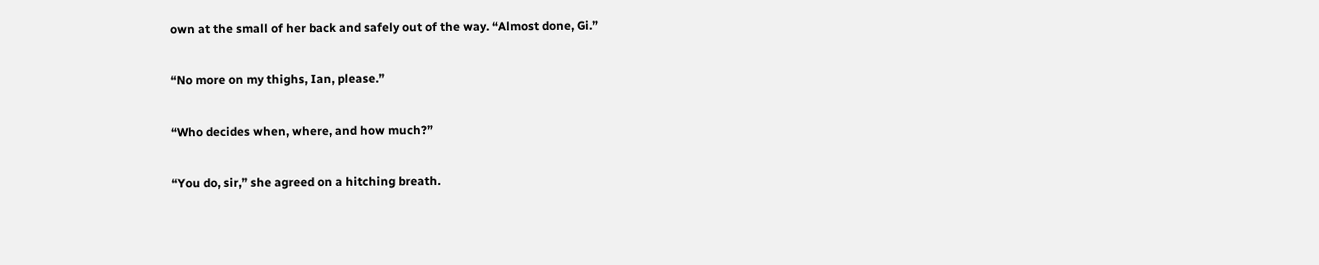own at the small of her back and safely out of the way. “Almost done, Gi.”

“No more on my thighs, Ian, please.”

“Who decides when, where, and how much?”

“You do, sir,” she agreed on a hitching breath.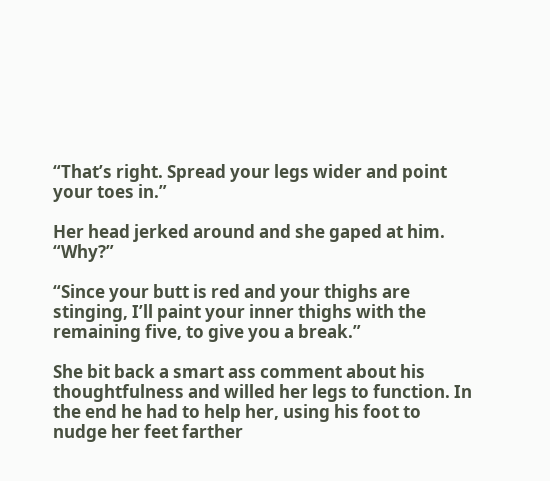“That’s right. Spread your legs wider and point your toes in.”

Her head jerked around and she gaped at him. “Why?”

“Since your butt is red and your thighs are stinging, I’ll paint your inner thighs with the remaining five, to give you a break.”

She bit back a smart ass comment about his thoughtfulness and willed her legs to function. In the end he had to help her, using his foot to nudge her feet farther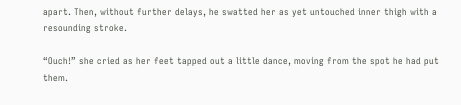apart. Then, without further delays, he swatted her as yet untouched inner thigh with a resounding stroke.

“Ouch!” she cried as her feet tapped out a little dance, moving from the spot he had put them.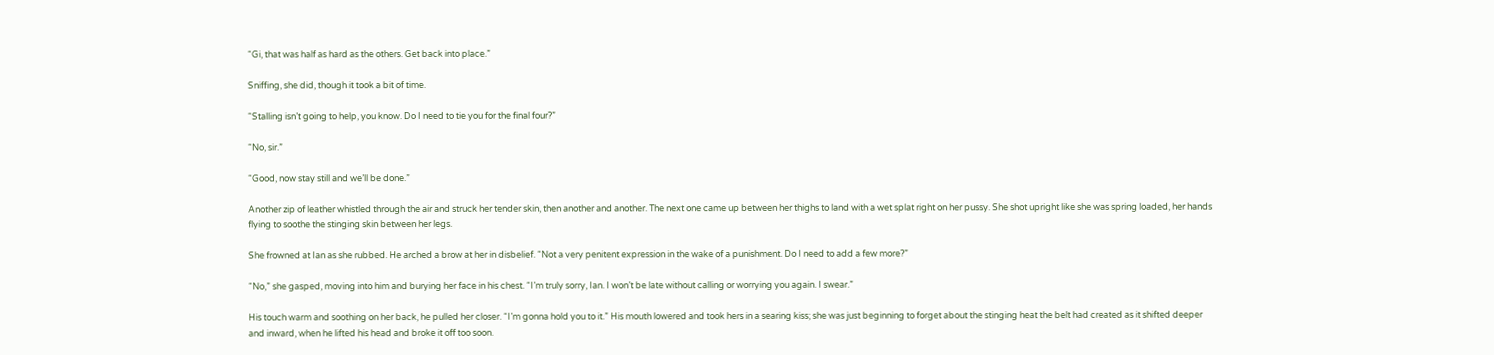“Gi, that was half as hard as the others. Get back into place.”

Sniffing, she did, though it took a bit of time.

“Stalling isn’t going to help, you know. Do I need to tie you for the final four?”

“No, sir.”

“Good, now stay still and we’ll be done.”

Another zip of leather whistled through the air and struck her tender skin, then another and another. The next one came up between her thighs to land with a wet splat right on her pussy. She shot upright like she was spring loaded, her hands flying to soothe the stinging skin between her legs.

She frowned at Ian as she rubbed. He arched a brow at her in disbelief. “Not a very penitent expression in the wake of a punishment. Do I need to add a few more?”

“No,” she gasped, moving into him and burying her face in his chest. “I’m truly sorry, Ian. I won’t be late without calling or worrying you again. I swear.”

His touch warm and soothing on her back, he pulled her closer. “I’m gonna hold you to it.” His mouth lowered and took hers in a searing kiss; she was just beginning to forget about the stinging heat the belt had created as it shifted deeper and inward, when he lifted his head and broke it off too soon.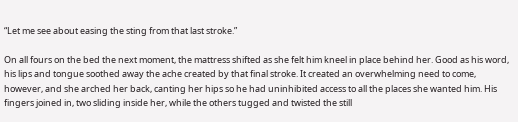“Let me see about easing the sting from that last stroke.”

On all fours on the bed the next moment, the mattress shifted as she felt him kneel in place behind her. Good as his word, his lips and tongue soothed away the ache created by that final stroke. It created an overwhelming need to come, however, and she arched her back, canting her hips so he had uninhibited access to all the places she wanted him. His fingers joined in, two sliding inside her, while the others tugged and twisted the still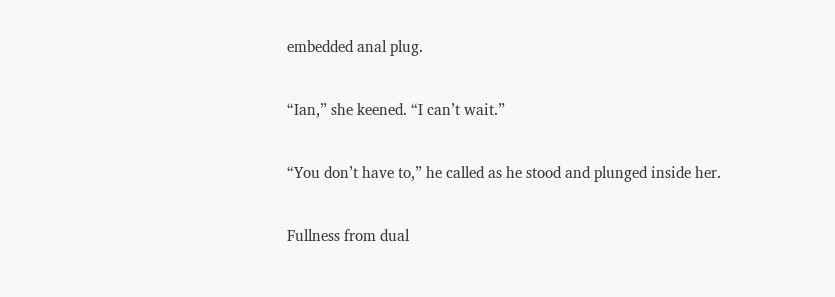embedded anal plug.

“Ian,” she keened. “I can’t wait.”

“You don’t have to,” he called as he stood and plunged inside her.

Fullness from dual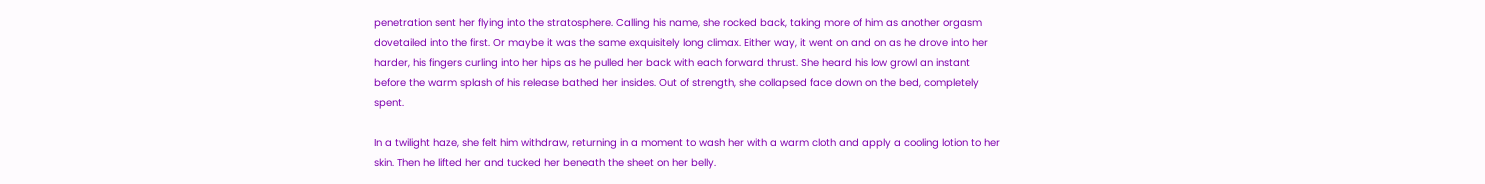penetration sent her flying into the stratosphere. Calling his name, she rocked back, taking more of him as another orgasm dovetailed into the first. Or maybe it was the same exquisitely long climax. Either way, it went on and on as he drove into her harder, his fingers curling into her hips as he pulled her back with each forward thrust. She heard his low growl an instant before the warm splash of his release bathed her insides. Out of strength, she collapsed face down on the bed, completely spent.

In a twilight haze, she felt him withdraw, returning in a moment to wash her with a warm cloth and apply a cooling lotion to her skin. Then he lifted her and tucked her beneath the sheet on her belly.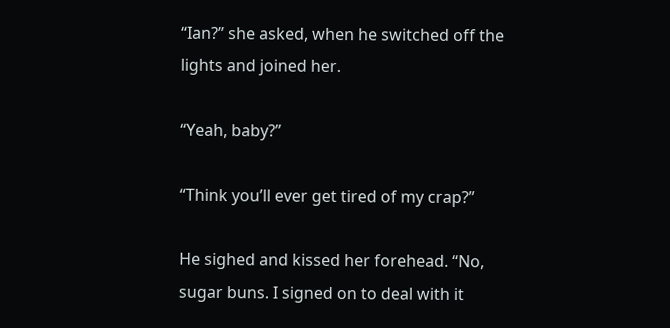“Ian?” she asked, when he switched off the lights and joined her.

“Yeah, baby?”

“Think you’ll ever get tired of my crap?”

He sighed and kissed her forehead. “No, sugar buns. I signed on to deal with it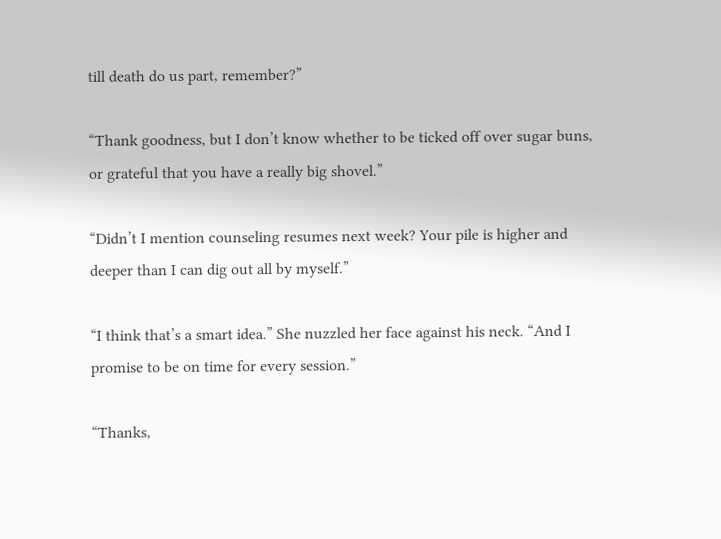till death do us part, remember?”

“Thank goodness, but I don’t know whether to be ticked off over sugar buns, or grateful that you have a really big shovel.”

“Didn’t I mention counseling resumes next week? Your pile is higher and deeper than I can dig out all by myself.”

“I think that’s a smart idea.” She nuzzled her face against his neck. “And I promise to be on time for every session.”

“Thanks,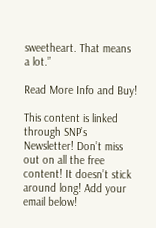sweetheart. That means a lot.”

Read More Info and Buy!

This content is linked through SNP’s Newsletter! Don’t miss out on all the free content! It doesn’t stick around long! Add your email below!